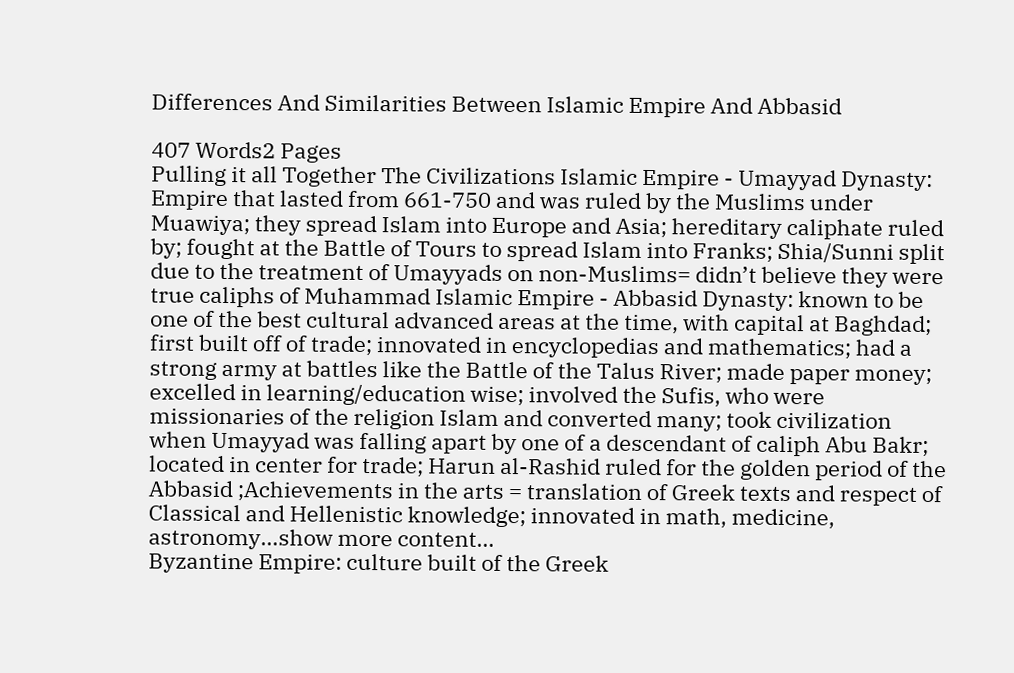Differences And Similarities Between Islamic Empire And Abbasid

407 Words2 Pages
Pulling it all Together The Civilizations Islamic Empire - Umayyad Dynasty: Empire that lasted from 661-750 and was ruled by the Muslims under Muawiya; they spread Islam into Europe and Asia; hereditary caliphate ruled by; fought at the Battle of Tours to spread Islam into Franks; Shia/Sunni split due to the treatment of Umayyads on non-Muslims= didn’t believe they were true caliphs of Muhammad Islamic Empire - Abbasid Dynasty: known to be one of the best cultural advanced areas at the time, with capital at Baghdad; first built off of trade; innovated in encyclopedias and mathematics; had a strong army at battles like the Battle of the Talus River; made paper money; excelled in learning/education wise; involved the Sufis, who were missionaries of the religion Islam and converted many; took civilization when Umayyad was falling apart by one of a descendant of caliph Abu Bakr; located in center for trade; Harun al-Rashid ruled for the golden period of the Abbasid ;Achievements in the arts = translation of Greek texts and respect of Classical and Hellenistic knowledge; innovated in math, medicine, astronomy…show more content…
Byzantine Empire: culture built of the Greek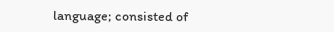language; consisted of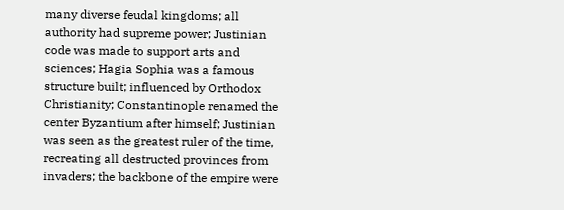many diverse feudal kingdoms; all authority had supreme power; Justinian code was made to support arts and sciences; Hagia Sophia was a famous structure built; influenced by Orthodox Christianity; Constantinople renamed the center Byzantium after himself; Justinian was seen as the greatest ruler of the time, recreating all destructed provinces from invaders; the backbone of the empire were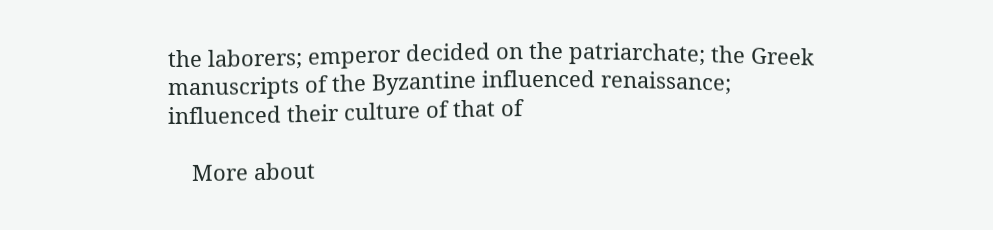the laborers; emperor decided on the patriarchate; the Greek manuscripts of the Byzantine influenced renaissance; influenced their culture of that of

    More about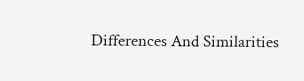Differences And Similarities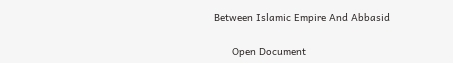Between Islamic Empire And Abbasid

      Open Document